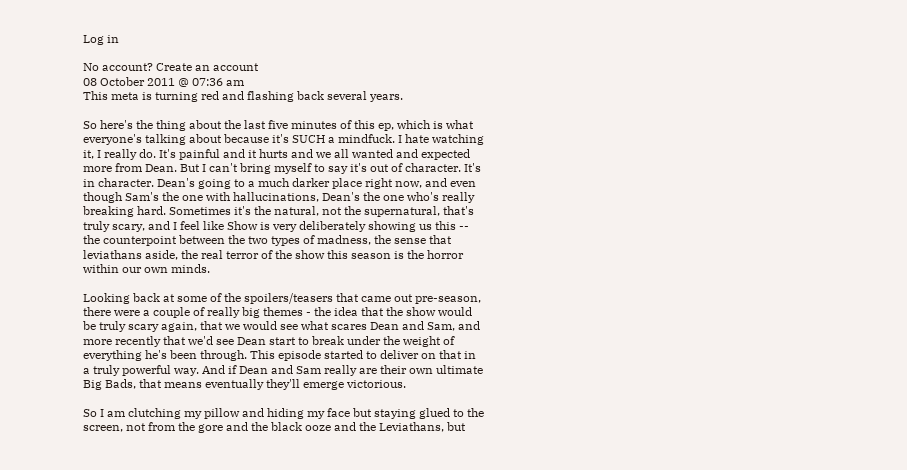Log in

No account? Create an account
08 October 2011 @ 07:36 am
This meta is turning red and flashing back several years.

So here's the thing about the last five minutes of this ep, which is what everyone's talking about because it's SUCH a mindfuck. I hate watching it, I really do. It's painful and it hurts and we all wanted and expected more from Dean. But I can't bring myself to say it's out of character. It's in character. Dean's going to a much darker place right now, and even though Sam's the one with hallucinations, Dean's the one who's really breaking hard. Sometimes it's the natural, not the supernatural, that's truly scary, and I feel like Show is very deliberately showing us this -- the counterpoint between the two types of madness, the sense that leviathans aside, the real terror of the show this season is the horror within our own minds.

Looking back at some of the spoilers/teasers that came out pre-season, there were a couple of really big themes - the idea that the show would be truly scary again, that we would see what scares Dean and Sam, and more recently that we'd see Dean start to break under the weight of everything he's been through. This episode started to deliver on that in a truly powerful way. And if Dean and Sam really are their own ultimate Big Bads, that means eventually they'll emerge victorious.

So I am clutching my pillow and hiding my face but staying glued to the screen, not from the gore and the black ooze and the Leviathans, but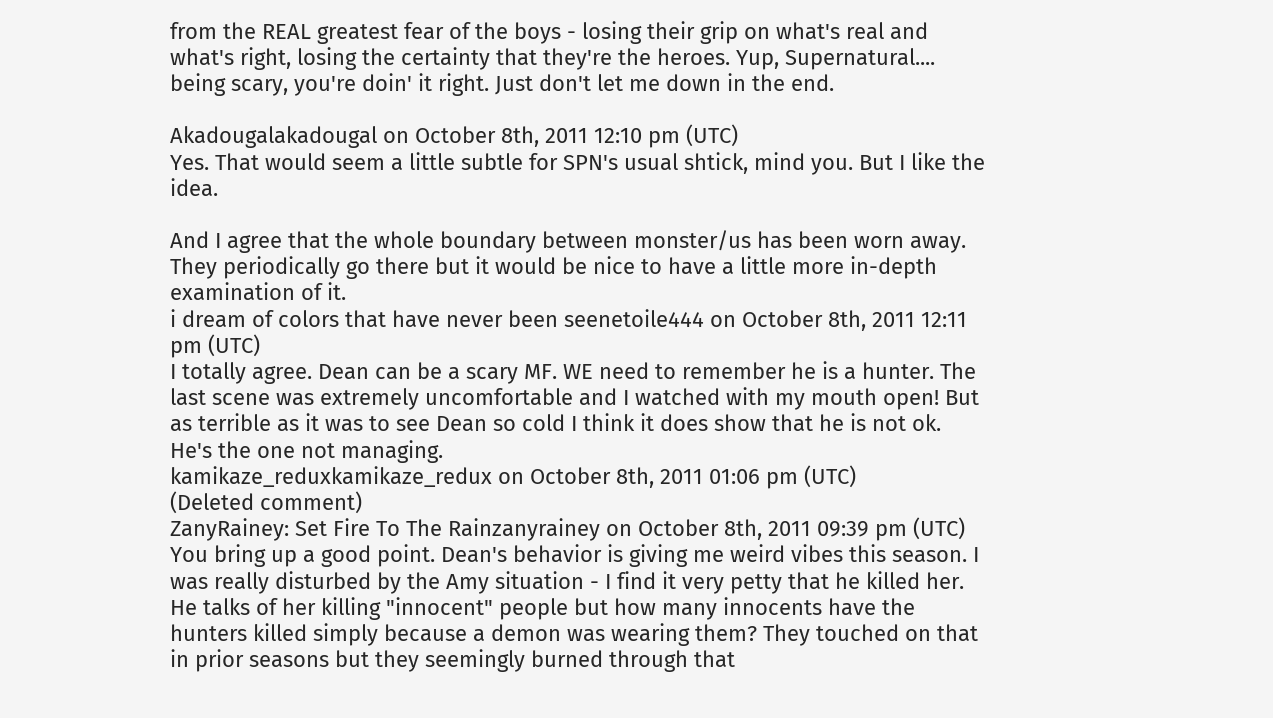from the REAL greatest fear of the boys - losing their grip on what's real and what's right, losing the certainty that they're the heroes. Yup, Supernatural.... being scary, you're doin' it right. Just don't let me down in the end.

Akadougalakadougal on October 8th, 2011 12:10 pm (UTC)
Yes. That would seem a little subtle for SPN's usual shtick, mind you. But I like the idea.

And I agree that the whole boundary between monster/us has been worn away. They periodically go there but it would be nice to have a little more in-depth examination of it.
i dream of colors that have never been seenetoile444 on October 8th, 2011 12:11 pm (UTC)
I totally agree. Dean can be a scary MF. WE need to remember he is a hunter. The last scene was extremely uncomfortable and I watched with my mouth open! But as terrible as it was to see Dean so cold I think it does show that he is not ok. He's the one not managing.
kamikaze_reduxkamikaze_redux on October 8th, 2011 01:06 pm (UTC)
(Deleted comment)
ZanyRainey: Set Fire To The Rainzanyrainey on October 8th, 2011 09:39 pm (UTC)
You bring up a good point. Dean's behavior is giving me weird vibes this season. I was really disturbed by the Amy situation - I find it very petty that he killed her. He talks of her killing "innocent" people but how many innocents have the hunters killed simply because a demon was wearing them? They touched on that in prior seasons but they seemingly burned through that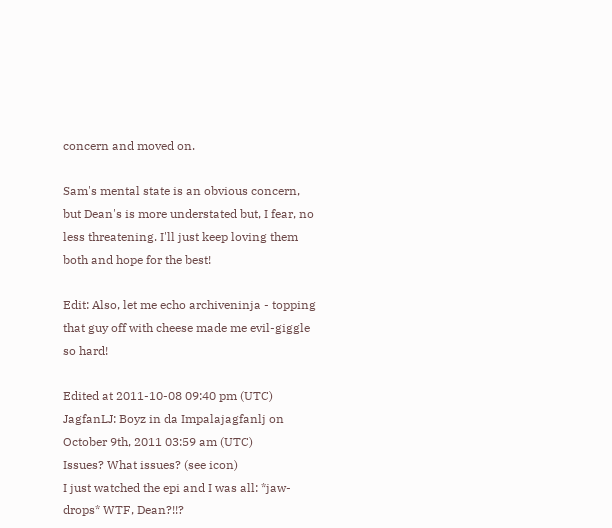concern and moved on.

Sam's mental state is an obvious concern, but Dean's is more understated but, I fear, no less threatening. I'll just keep loving them both and hope for the best!

Edit: Also, let me echo archiveninja - topping that guy off with cheese made me evil-giggle so hard!

Edited at 2011-10-08 09:40 pm (UTC)
JagfanLJ: Boyz in da Impalajagfanlj on October 9th, 2011 03:59 am (UTC)
Issues? What issues? (see icon)
I just watched the epi and I was all: *jaw-drops* WTF, Dean?!!?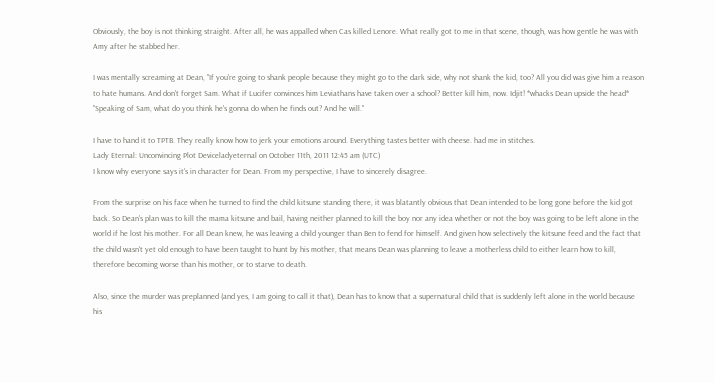Obviously, the boy is not thinking straight. After all, he was appalled when Cas killed Lenore. What really got to me in that scene, though, was how gentle he was with Amy after he stabbed her.

I was mentally screaming at Dean, "If you're going to shank people because they might go to the dark side, why not shank the kid, too? All you did was give him a reason to hate humans. And don't forget Sam. What if Lucifer convinces him Leviathans have taken over a school? Better kill him, now. Idjit! *whacks Dean upside the head* "Speaking of Sam, what do you think he's gonna do when he finds out? And he will."

I have to hand it to TPTB. They really know how to jerk your emotions around. Everything tastes better with cheese. had me in stitches.
Lady Eternal: Unconvincing Plot Deviceladyeternal on October 11th, 2011 12:45 am (UTC)
I know why everyone says it's in character for Dean. From my perspective, I have to sincerely disagree.

From the surprise on his face when he turned to find the child kitsune standing there, it was blatantly obvious that Dean intended to be long gone before the kid got back. So Dean's plan was to kill the mama kitsune and bail, having neither planned to kill the boy nor any idea whether or not the boy was going to be left alone in the world if he lost his mother. For all Dean knew, he was leaving a child younger than Ben to fend for himself. And given how selectively the kitsune feed and the fact that the child wasn't yet old enough to have been taught to hunt by his mother, that means Dean was planning to leave a motherless child to either learn how to kill, therefore becoming worse than his mother, or to starve to death.

Also, since the murder was preplanned (and yes, I am going to call it that), Dean has to know that a supernatural child that is suddenly left alone in the world because his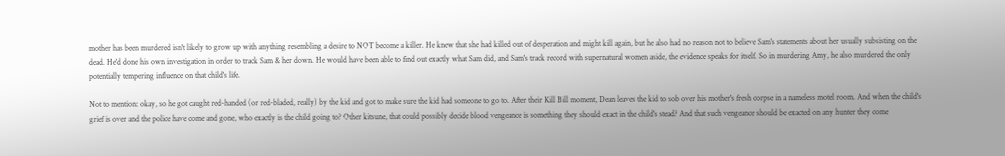mother has been murdered isn't likely to grow up with anything resembling a desire to NOT become a killer. He knew that she had killed out of desperation and might kill again, but he also had no reason not to believe Sam's statements about her usually subsisting on the dead. He'd done his own investigation in order to track Sam & her down. He would have been able to find out exactly what Sam did, and Sam's track record with supernatural women aside, the evidence speaks for itself. So in murdering Amy, he also murdered the only potentially tempering influence on that child's life.

Not to mention: okay, so he got caught red-handed (or red-bladed, really) by the kid and got to make sure the kid had someone to go to. After their Kill Bill moment, Dean leaves the kid to sob over his mother's fresh corpse in a nameless motel room. And when the child's grief is over and the police have come and gone, who exactly is the child going to? Other kitsune, that could possibly decide blood vengeance is something they should exact in the child's stead? And that such vengeance should be exacted on any hunter they come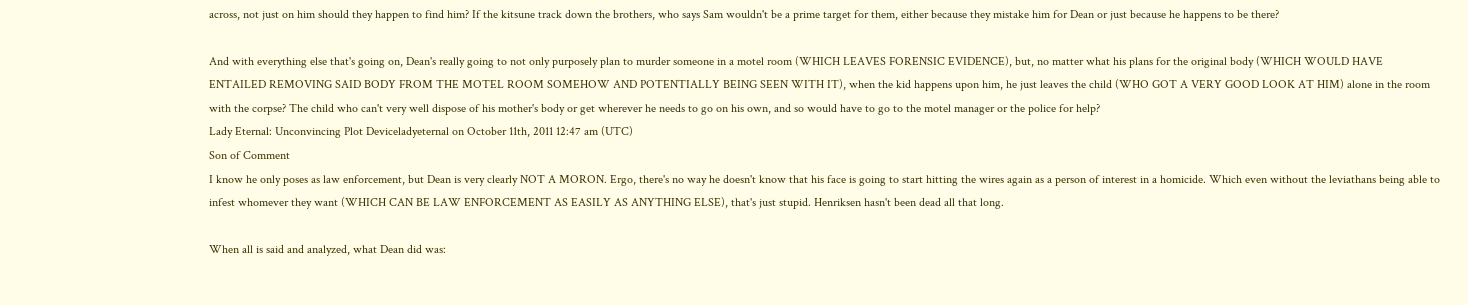across, not just on him should they happen to find him? If the kitsune track down the brothers, who says Sam wouldn't be a prime target for them, either because they mistake him for Dean or just because he happens to be there?

And with everything else that's going on, Dean's really going to not only purposely plan to murder someone in a motel room (WHICH LEAVES FORENSIC EVIDENCE), but, no matter what his plans for the original body (WHICH WOULD HAVE ENTAILED REMOVING SAID BODY FROM THE MOTEL ROOM SOMEHOW AND POTENTIALLY BEING SEEN WITH IT), when the kid happens upon him, he just leaves the child (WHO GOT A VERY GOOD LOOK AT HIM) alone in the room with the corpse? The child who can't very well dispose of his mother's body or get wherever he needs to go on his own, and so would have to go to the motel manager or the police for help?
Lady Eternal: Unconvincing Plot Deviceladyeternal on October 11th, 2011 12:47 am (UTC)
Son of Comment
I know he only poses as law enforcement, but Dean is very clearly NOT A MORON. Ergo, there's no way he doesn't know that his face is going to start hitting the wires again as a person of interest in a homicide. Which even without the leviathans being able to infest whomever they want (WHICH CAN BE LAW ENFORCEMENT AS EASILY AS ANYTHING ELSE), that's just stupid. Henriksen hasn't been dead all that long.

When all is said and analyzed, what Dean did was: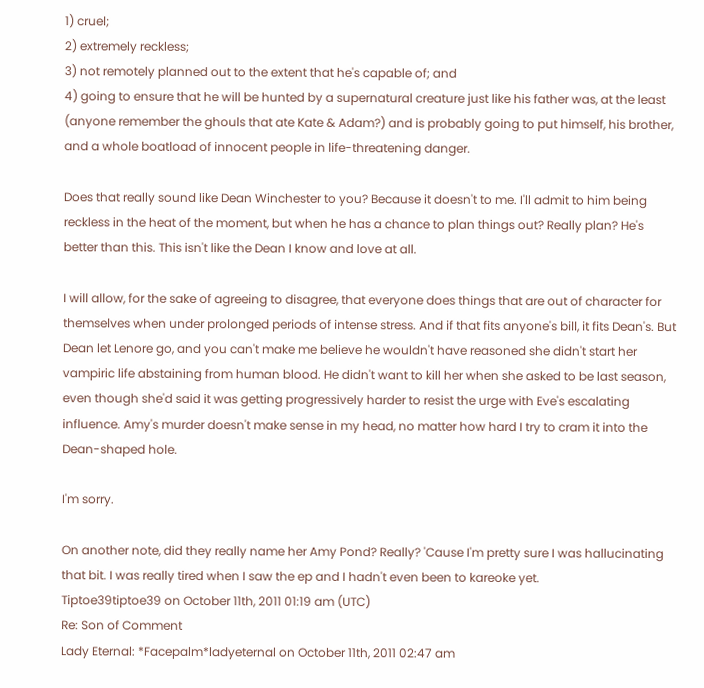1) cruel;
2) extremely reckless;
3) not remotely planned out to the extent that he's capable of; and
4) going to ensure that he will be hunted by a supernatural creature just like his father was, at the least (anyone remember the ghouls that ate Kate & Adam?) and is probably going to put himself, his brother, and a whole boatload of innocent people in life-threatening danger.

Does that really sound like Dean Winchester to you? Because it doesn't to me. I'll admit to him being reckless in the heat of the moment, but when he has a chance to plan things out? Really plan? He's better than this. This isn't like the Dean I know and love at all.

I will allow, for the sake of agreeing to disagree, that everyone does things that are out of character for themselves when under prolonged periods of intense stress. And if that fits anyone's bill, it fits Dean's. But Dean let Lenore go, and you can't make me believe he wouldn't have reasoned she didn't start her vampiric life abstaining from human blood. He didn't want to kill her when she asked to be last season, even though she'd said it was getting progressively harder to resist the urge with Eve's escalating influence. Amy's murder doesn't make sense in my head, no matter how hard I try to cram it into the Dean-shaped hole.

I'm sorry.

On another note, did they really name her Amy Pond? Really? 'Cause I'm pretty sure I was hallucinating that bit. I was really tired when I saw the ep and I hadn't even been to kareoke yet.
Tiptoe39tiptoe39 on October 11th, 2011 01:19 am (UTC)
Re: Son of Comment
Lady Eternal: *Facepalm*ladyeternal on October 11th, 2011 02:47 am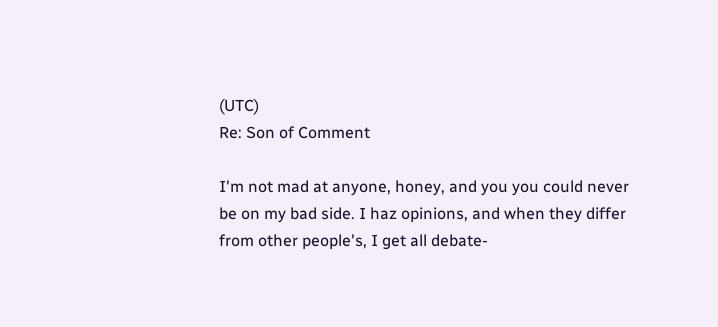(UTC)
Re: Son of Comment

I'm not mad at anyone, honey, and you you could never be on my bad side. I haz opinions, and when they differ from other people's, I get all debate-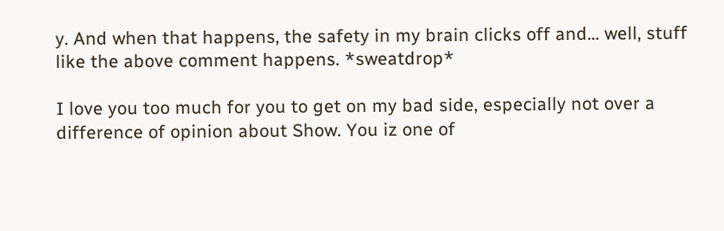y. And when that happens, the safety in my brain clicks off and... well, stuff like the above comment happens. *sweatdrop*

I love you too much for you to get on my bad side, especially not over a difference of opinion about Show. You iz one of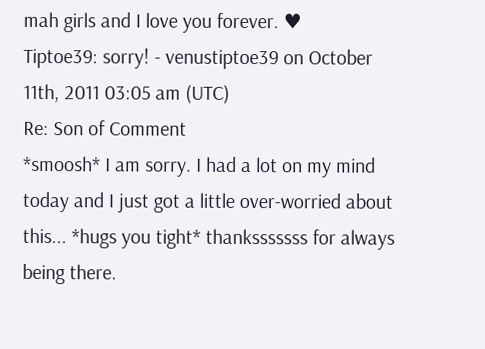mah girls and I love you forever. ♥
Tiptoe39: sorry! - venustiptoe39 on October 11th, 2011 03:05 am (UTC)
Re: Son of Comment
*smoosh* I am sorry. I had a lot on my mind today and I just got a little over-worried about this... *hugs you tight* thanksssssss for always being there.